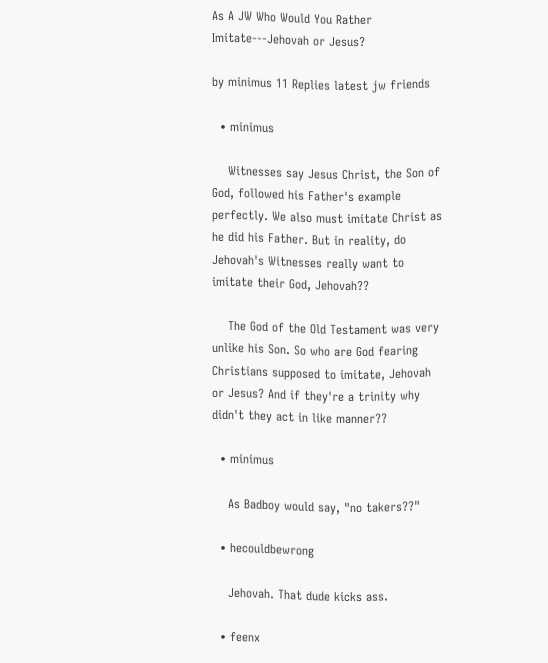As A JW Who Would You Rather Imitate---Jehovah or Jesus?

by minimus 11 Replies latest jw friends

  • minimus

    Witnesses say Jesus Christ, the Son of God, followed his Father's example perfectly. We also must imitate Christ as he did his Father. But in reality, do Jehovah's Witnesses really want to imitate their God, Jehovah??

    The God of the Old Testament was very unlike his Son. So who are God fearing Christians supposed to imitate, Jehovah or Jesus? And if they're a trinity why didn't they act in like manner??

  • minimus

    As Badboy would say, "no takers??"

  • hecouldbewrong

    Jehovah. That dude kicks ass.

  • feenx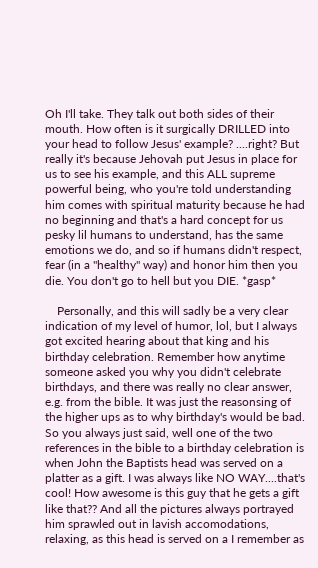Oh I'll take. They talk out both sides of their mouth. How often is it surgically DRILLED into your head to follow Jesus' example? ....right? But really it's because Jehovah put Jesus in place for us to see his example, and this ALL supreme powerful being, who you're told understanding him comes with spiritual maturity because he had no beginning and that's a hard concept for us pesky lil humans to understand, has the same emotions we do, and so if humans didn't respect, fear (in a "healthy" way) and honor him then you die. You don't go to hell but you DIE. *gasp*

    Personally, and this will sadly be a very clear indication of my level of humor, lol, but I always got excited hearing about that king and his birthday celebration. Remember how anytime someone asked you why you didn't celebrate birthdays, and there was really no clear answer, e.g. from the bible. It was just the reasonsing of the higher ups as to why birthday's would be bad. So you always just said, well one of the two references in the bible to a birthday celebration is when John the Baptists head was served on a platter as a gift. I was always like NO WAY....that's cool! How awesome is this guy that he gets a gift like that?? And all the pictures always portrayed him sprawled out in lavish accomodations, relaxing, as this head is served on a I remember as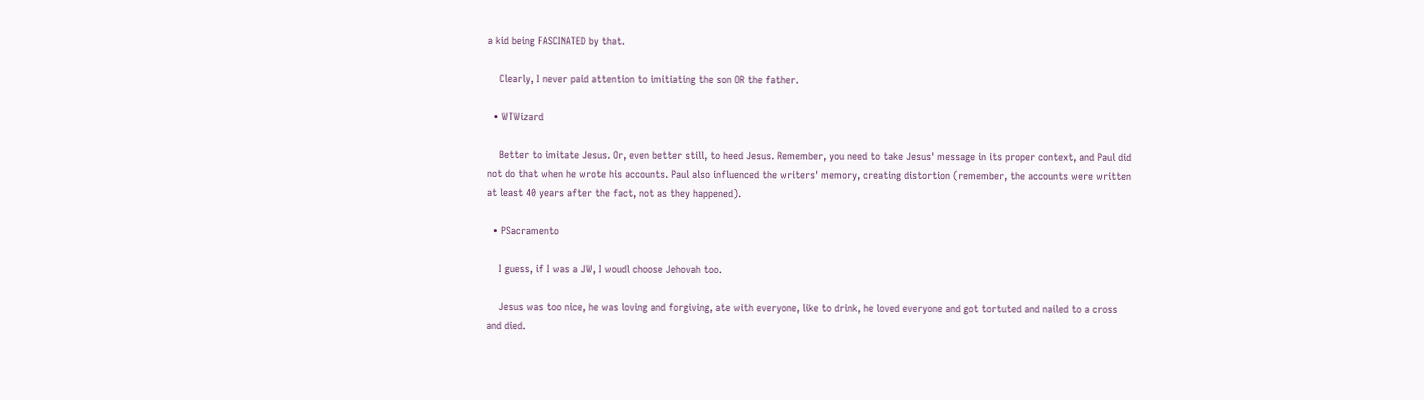a kid being FASCINATED by that.

    Clearly, I never paid attention to imitiating the son OR the father.

  • WTWizard

    Better to imitate Jesus. Or, even better still, to heed Jesus. Remember, you need to take Jesus' message in its proper context, and Paul did not do that when he wrote his accounts. Paul also influenced the writers' memory, creating distortion (remember, the accounts were written at least 40 years after the fact, not as they happened).

  • PSacramento

    I guess, if I was a JW, I woudl choose Jehovah too.

    Jesus was too nice, he was loving and forgiving, ate with everyone, like to drink, he loved everyone and got tortuted and nailed to a cross and died.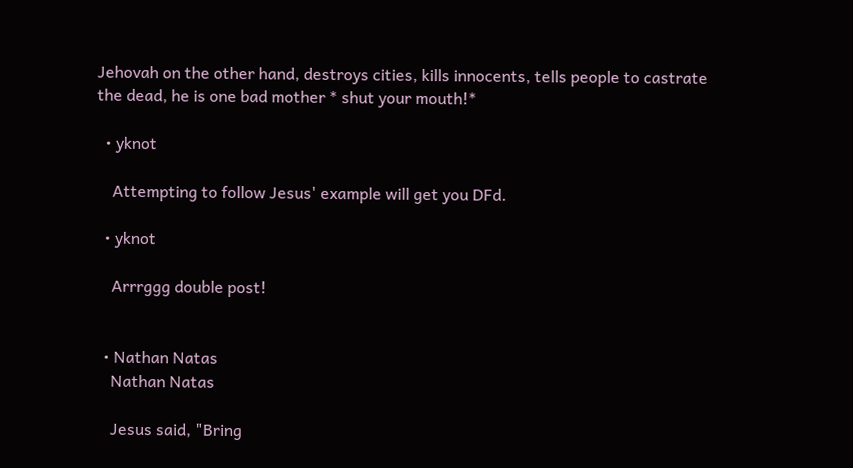Jehovah on the other hand, destroys cities, kills innocents, tells people to castrate the dead, he is one bad mother * shut your mouth!*

  • yknot

    Attempting to follow Jesus' example will get you DFd.

  • yknot

    Arrrggg double post!


  • Nathan Natas
    Nathan Natas

    Jesus said, "Bring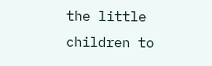the little children to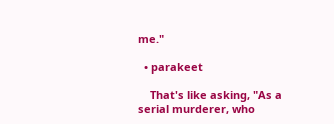me."

  • parakeet

    That's like asking, "As a serial murderer, who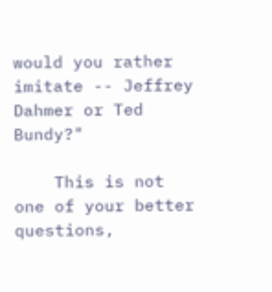would you rather imitate -- Jeffrey Dahmer or Ted Bundy?"

    This is not one of your better questions,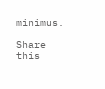minimus.

Share this